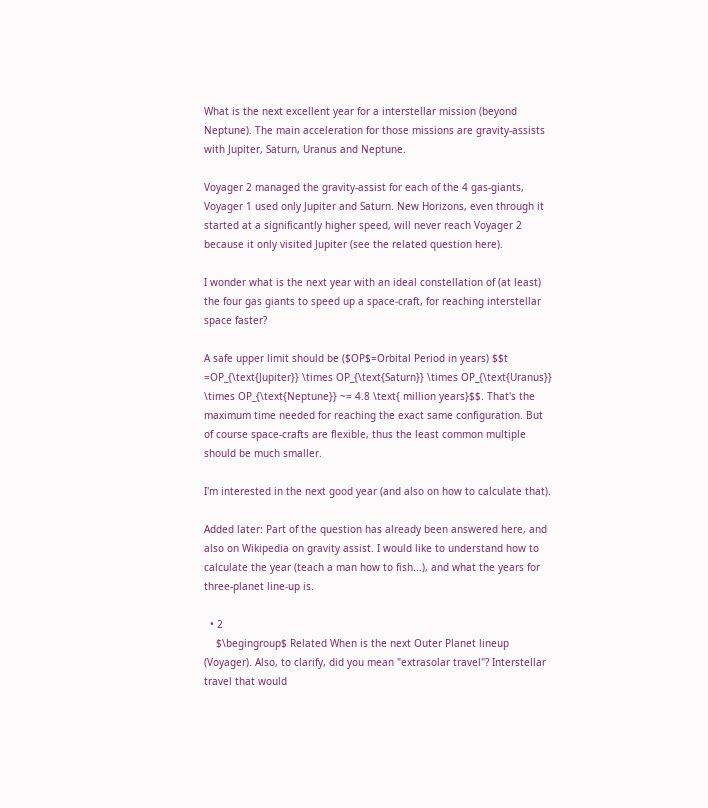What is the next excellent year for a interstellar mission (beyond Neptune). The main acceleration for those missions are gravity-assists with Jupiter, Saturn, Uranus and Neptune.

Voyager 2 managed the gravity-assist for each of the 4 gas-giants, Voyager 1 used only Jupiter and Saturn. New Horizons, even through it started at a significantly higher speed, will never reach Voyager 2 because it only visited Jupiter (see the related question here).

I wonder what is the next year with an ideal constellation of (at least) the four gas giants to speed up a space-craft, for reaching interstellar space faster?

A safe upper limit should be ($OP$=Orbital Period in years) $$t =OP_{\text{Jupiter}} \times OP_{\text{Saturn}} \times OP_{\text{Uranus}} \times OP_{\text{Neptune}} ~= 4.8 \text{ million years}$$. That's the maximum time needed for reaching the exact same configuration. But of course space-crafts are flexible, thus the least common multiple should be much smaller.

I'm interested in the next good year (and also on how to calculate that).

Added later: Part of the question has already been answered here, and also on Wikipedia on gravity assist. I would like to understand how to calculate the year (teach a man how to fish...), and what the years for three-planet line-up is.

  • 2
    $\begingroup$ Related When is the next Outer Planet lineup (Voyager). Also, to clarify, did you mean "extrasolar travel"? Interstellar travel that would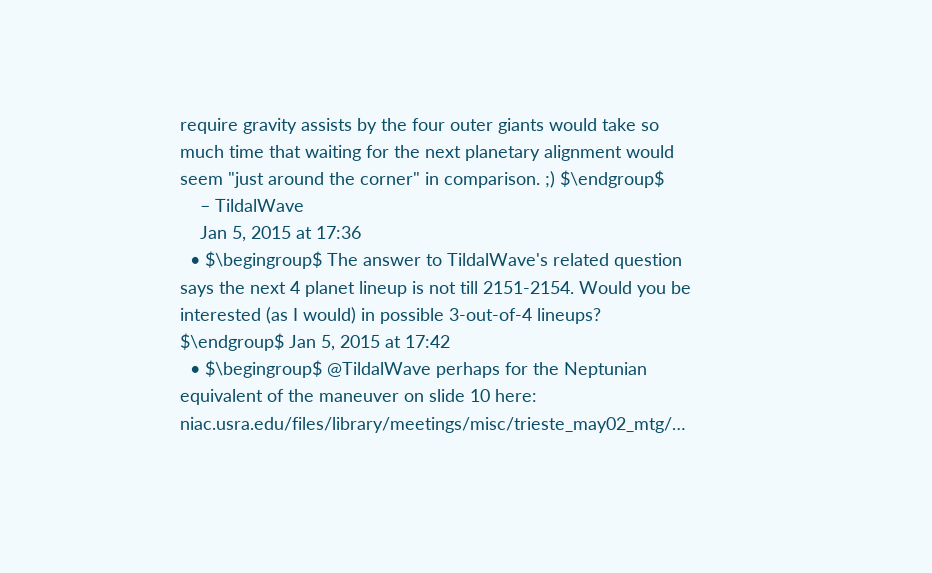require gravity assists by the four outer giants would take so much time that waiting for the next planetary alignment would seem "just around the corner" in comparison. ;) $\endgroup$
    – TildalWave
    Jan 5, 2015 at 17:36
  • $\begingroup$ The answer to TildalWave's related question says the next 4 planet lineup is not till 2151-2154. Would you be interested (as I would) in possible 3-out-of-4 lineups? $\endgroup$ Jan 5, 2015 at 17:42
  • $\begingroup$ @TildalWave perhaps for the Neptunian equivalent of the maneuver on slide 10 here: niac.usra.edu/files/library/meetings/misc/trieste_may02_mtg/…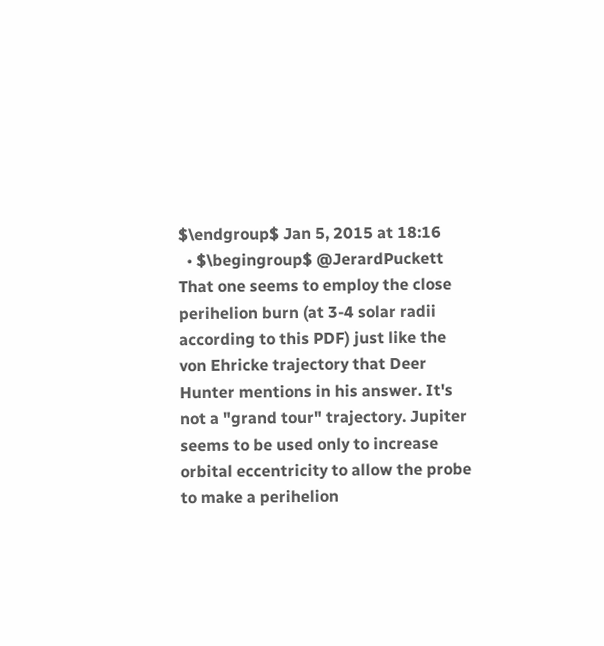$\endgroup$ Jan 5, 2015 at 18:16
  • $\begingroup$ @JerardPuckett That one seems to employ the close perihelion burn (at 3-4 solar radii according to this PDF) just like the von Ehricke trajectory that Deer Hunter mentions in his answer. It's not a "grand tour" trajectory. Jupiter seems to be used only to increase orbital eccentricity to allow the probe to make a perihelion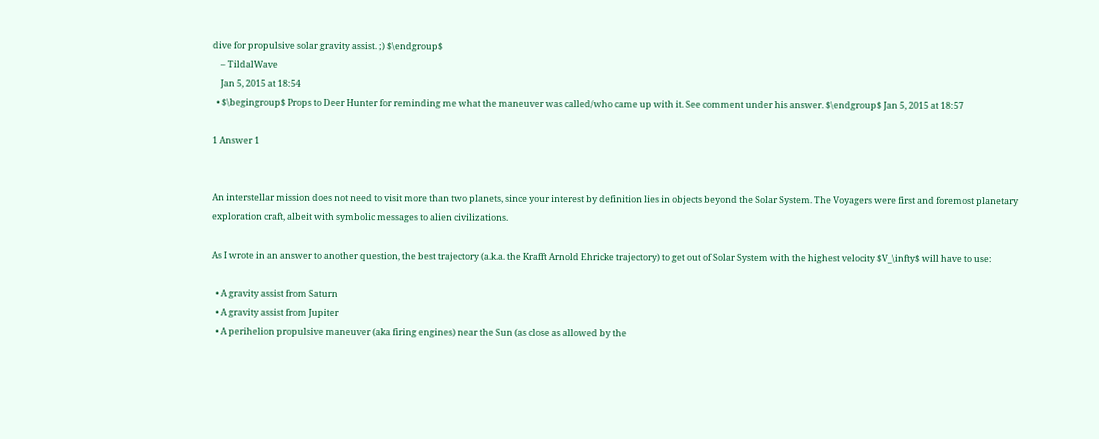dive for propulsive solar gravity assist. ;) $\endgroup$
    – TildalWave
    Jan 5, 2015 at 18:54
  • $\begingroup$ Props to Deer Hunter for reminding me what the maneuver was called/who came up with it. See comment under his answer. $\endgroup$ Jan 5, 2015 at 18:57

1 Answer 1


An interstellar mission does not need to visit more than two planets, since your interest by definition lies in objects beyond the Solar System. The Voyagers were first and foremost planetary exploration craft, albeit with symbolic messages to alien civilizations.

As I wrote in an answer to another question, the best trajectory (a.k.a. the Krafft Arnold Ehricke trajectory) to get out of Solar System with the highest velocity $V_\infty$ will have to use:

  • A gravity assist from Saturn
  • A gravity assist from Jupiter
  • A perihelion propulsive maneuver (aka firing engines) near the Sun (as close as allowed by the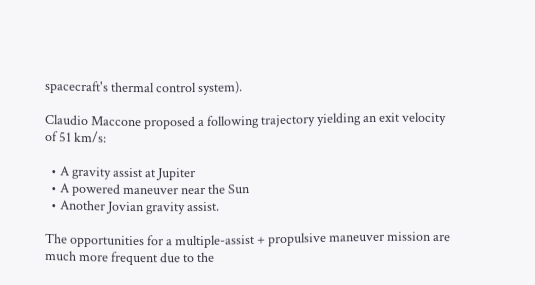spacecraft's thermal control system).

Claudio Maccone proposed a following trajectory yielding an exit velocity of 51 km/s:

  • A gravity assist at Jupiter
  • A powered maneuver near the Sun
  • Another Jovian gravity assist.

The opportunities for a multiple-assist + propulsive maneuver mission are much more frequent due to the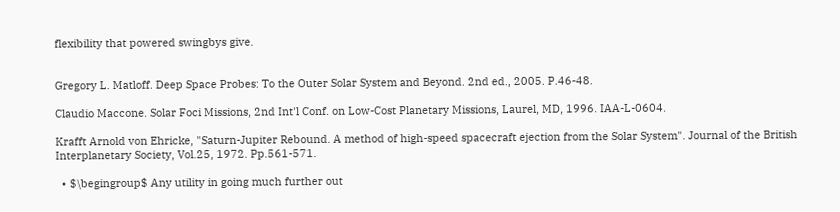flexibility that powered swingbys give.


Gregory L. Matloff. Deep Space Probes: To the Outer Solar System and Beyond. 2nd ed., 2005. P.46-48.

Claudio Maccone. Solar Foci Missions, 2nd Int'l Conf. on Low-Cost Planetary Missions, Laurel, MD, 1996. IAA-L-0604.

Krafft Arnold von Ehricke, "Saturn-Jupiter Rebound. A method of high-speed spacecraft ejection from the Solar System". Journal of the British Interplanetary Society, Vol.25, 1972. Pp.561-571.

  • $\begingroup$ Any utility in going much further out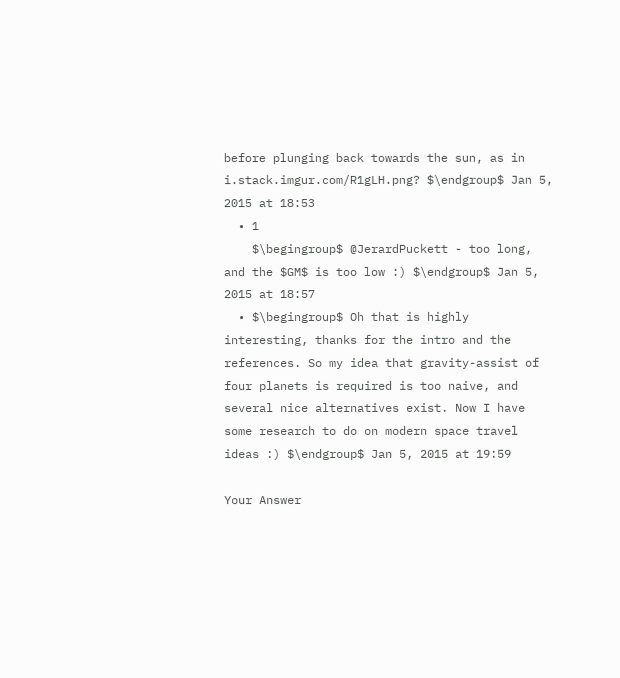before plunging back towards the sun, as in i.stack.imgur.com/R1gLH.png? $\endgroup$ Jan 5, 2015 at 18:53
  • 1
    $\begingroup$ @JerardPuckett - too long, and the $GM$ is too low :) $\endgroup$ Jan 5, 2015 at 18:57
  • $\begingroup$ Oh that is highly interesting, thanks for the intro and the references. So my idea that gravity-assist of four planets is required is too naive, and several nice alternatives exist. Now I have some research to do on modern space travel ideas :) $\endgroup$ Jan 5, 2015 at 19:59

Your Answer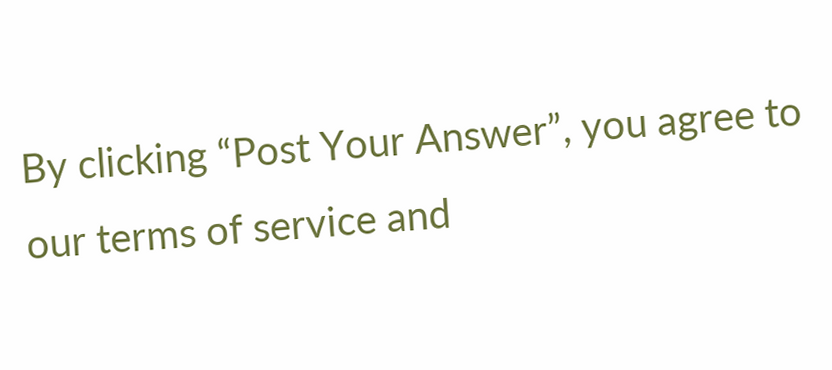By clicking “Post Your Answer”, you agree to our terms of service and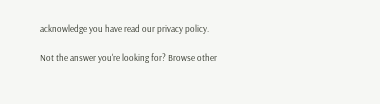acknowledge you have read our privacy policy.

Not the answer you're looking for? Browse other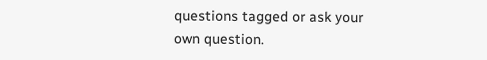questions tagged or ask your own question.